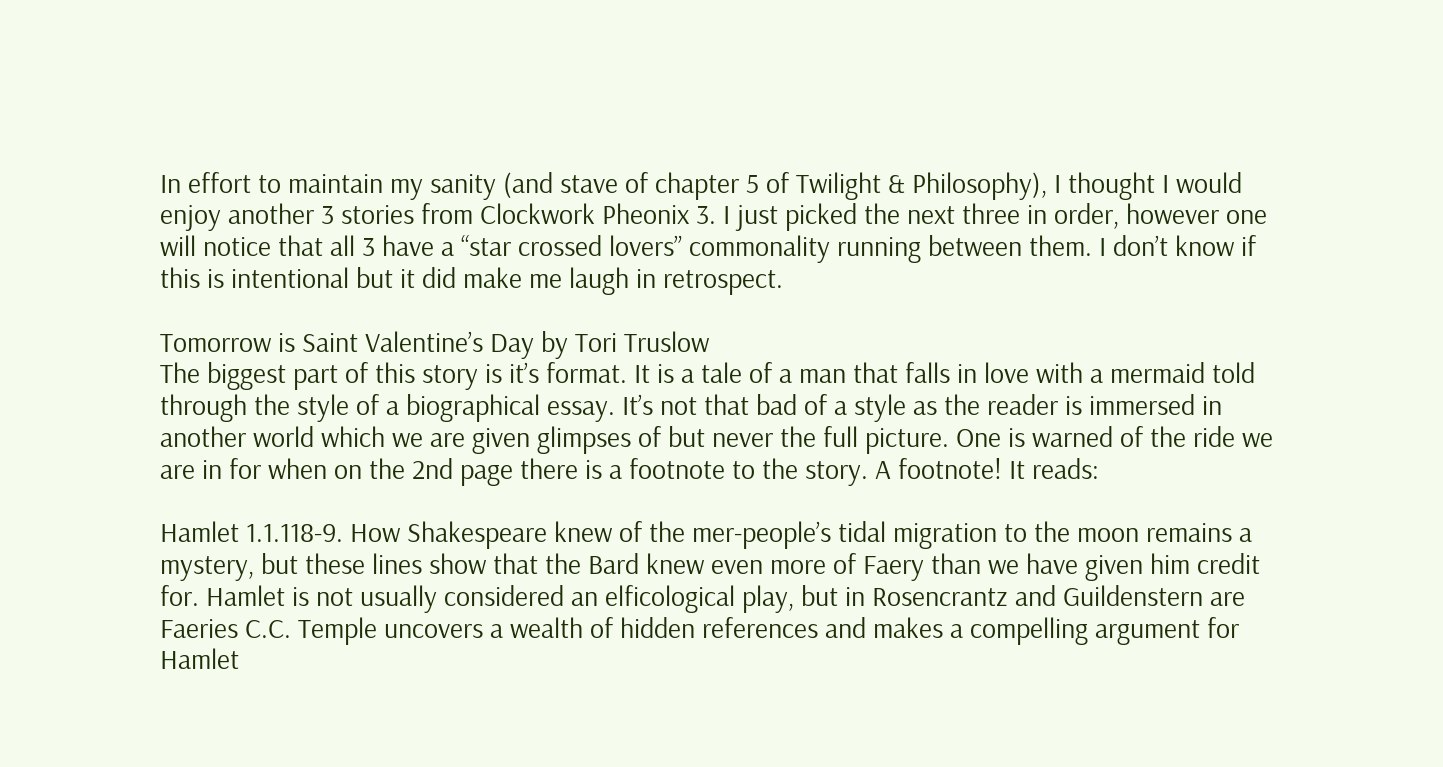In effort to maintain my sanity (and stave of chapter 5 of Twilight & Philosophy), I thought I would enjoy another 3 stories from Clockwork Pheonix 3. I just picked the next three in order, however one will notice that all 3 have a “star crossed lovers” commonality running between them. I don’t know if this is intentional but it did make me laugh in retrospect.

Tomorrow is Saint Valentine’s Day by Tori Truslow
The biggest part of this story is it’s format. It is a tale of a man that falls in love with a mermaid told through the style of a biographical essay. It’s not that bad of a style as the reader is immersed in another world which we are given glimpses of but never the full picture. One is warned of the ride we are in for when on the 2nd page there is a footnote to the story. A footnote! It reads:

Hamlet 1.1.118-9. How Shakespeare knew of the mer-people’s tidal migration to the moon remains a mystery, but these lines show that the Bard knew even more of Faery than we have given him credit for. Hamlet is not usually considered an elficological play, but in Rosencrantz and Guildenstern are Faeries C.C. Temple uncovers a wealth of hidden references and makes a compelling argument for Hamlet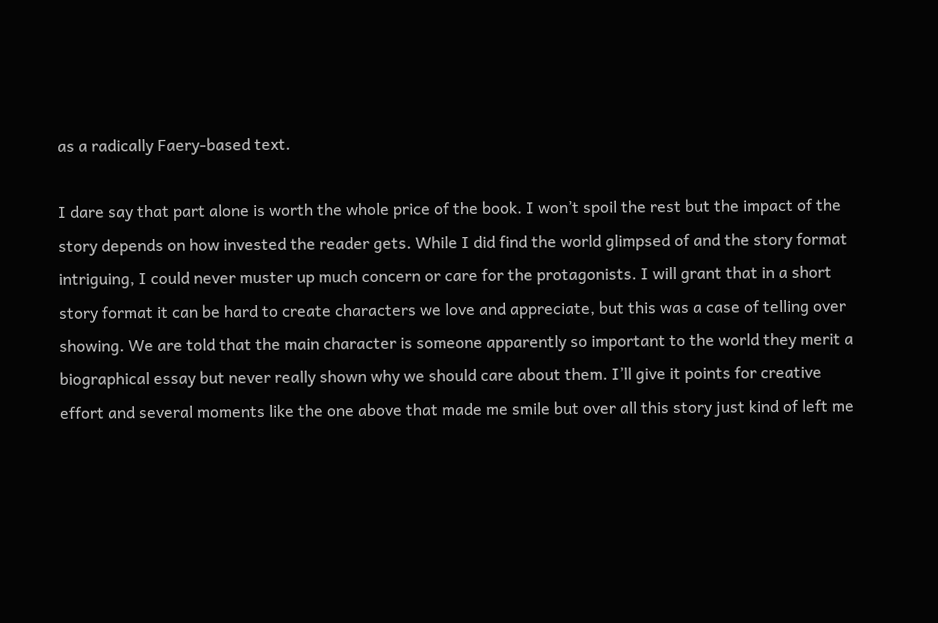as a radically Faery-based text.

I dare say that part alone is worth the whole price of the book. I won’t spoil the rest but the impact of the story depends on how invested the reader gets. While I did find the world glimpsed of and the story format intriguing, I could never muster up much concern or care for the protagonists. I will grant that in a short story format it can be hard to create characters we love and appreciate, but this was a case of telling over showing. We are told that the main character is someone apparently so important to the world they merit a biographical essay but never really shown why we should care about them. I’ll give it points for creative effort and several moments like the one above that made me smile but over all this story just kind of left me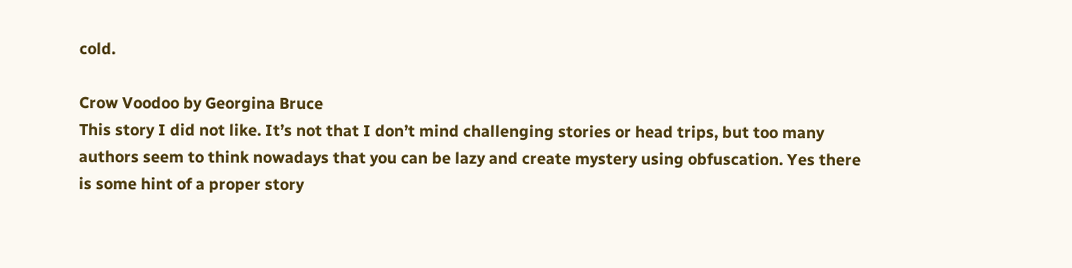cold.

Crow Voodoo by Georgina Bruce
This story I did not like. It’s not that I don’t mind challenging stories or head trips, but too many authors seem to think nowadays that you can be lazy and create mystery using obfuscation. Yes there is some hint of a proper story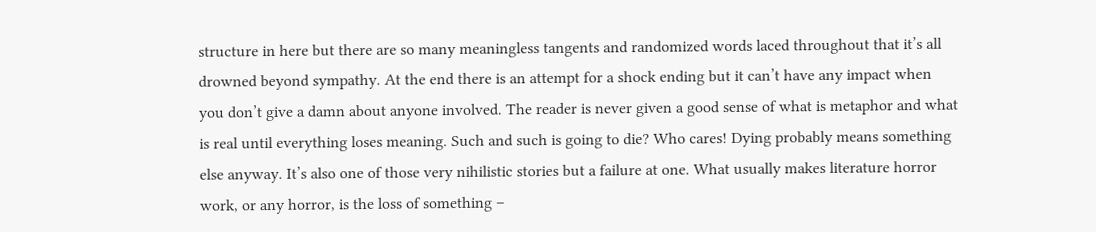structure in here but there are so many meaningless tangents and randomized words laced throughout that it’s all drowned beyond sympathy. At the end there is an attempt for a shock ending but it can’t have any impact when you don’t give a damn about anyone involved. The reader is never given a good sense of what is metaphor and what is real until everything loses meaning. Such and such is going to die? Who cares! Dying probably means something else anyway. It’s also one of those very nihilistic stories but a failure at one. What usually makes literature horror work, or any horror, is the loss of something –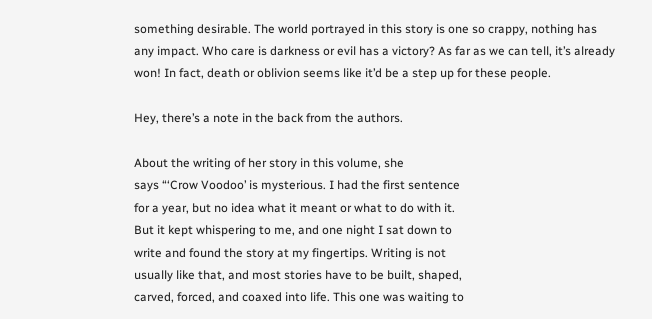something desirable. The world portrayed in this story is one so crappy, nothing has any impact. Who care is darkness or evil has a victory? As far as we can tell, it’s already won! In fact, death or oblivion seems like it’d be a step up for these people.

Hey, there’s a note in the back from the authors.

About the writing of her story in this volume, she
says “‘Crow Voodoo’ is mysterious. I had the first sentence
for a year, but no idea what it meant or what to do with it.
But it kept whispering to me, and one night I sat down to
write and found the story at my fingertips. Writing is not
usually like that, and most stories have to be built, shaped,
carved, forced, and coaxed into life. This one was waiting to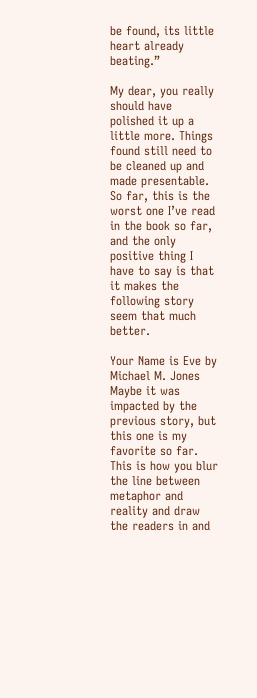be found, its little heart already beating.”

My dear, you really should have polished it up a little more. Things found still need to be cleaned up and made presentable. So far, this is the worst one I’ve read in the book so far, and the only positive thing I have to say is that it makes the following story seem that much better.

Your Name is Eve by Michael M. Jones
Maybe it was impacted by the previous story, but this one is my favorite so far. This is how you blur the line between metaphor and reality and draw the readers in and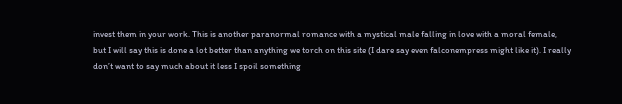invest them in your work. This is another paranormal romance with a mystical male falling in love with a moral female, but I will say this is done a lot better than anything we torch on this site (I dare say even falconempress might like it). I really don’t want to say much about it less I spoil something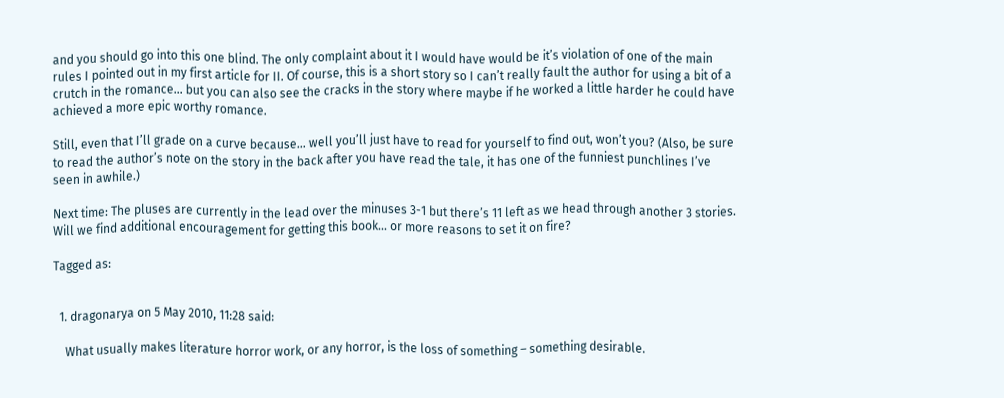and you should go into this one blind. The only complaint about it I would have would be it’s violation of one of the main rules I pointed out in my first article for II. Of course, this is a short story so I can’t really fault the author for using a bit of a crutch in the romance… but you can also see the cracks in the story where maybe if he worked a little harder he could have achieved a more epic worthy romance.

Still, even that I’ll grade on a curve because… well you’ll just have to read for yourself to find out, won’t you? (Also, be sure to read the author’s note on the story in the back after you have read the tale, it has one of the funniest punchlines I’ve seen in awhile.)

Next time: The pluses are currently in the lead over the minuses 3-1 but there’s 11 left as we head through another 3 stories. Will we find additional encouragement for getting this book… or more reasons to set it on fire?

Tagged as:


  1. dragonarya on 5 May 2010, 11:28 said:

    What usually makes literature horror work, or any horror, is the loss of something – something desirable.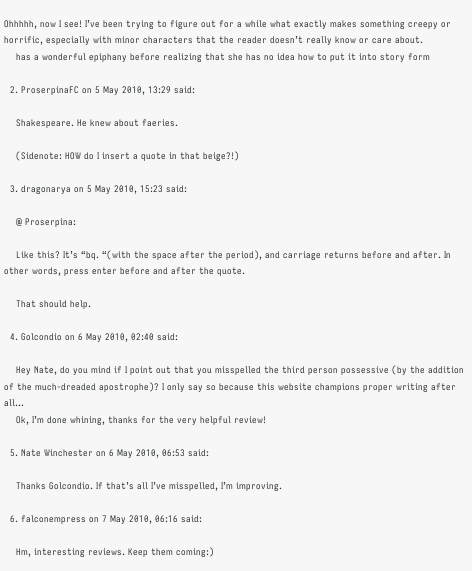Ohhhhh, now I see! I’ve been trying to figure out for a while what exactly makes something creepy or horrific, especially with minor characters that the reader doesn’t really know or care about.
    has a wonderful epiphany before realizing that she has no idea how to put it into story form

  2. ProserpinaFC on 5 May 2010, 13:29 said:

    Shakespeare. He knew about faeries.

    (Sidenote: HOW do I insert a quote in that beige?!)

  3. dragonarya on 5 May 2010, 15:23 said:

    @ Proserpina:

    Like this? It’s “bq. “(with the space after the period), and carriage returns before and after. In other words, press enter before and after the quote.

    That should help.

  4. Golcondio on 6 May 2010, 02:40 said:

    Hey Nate, do you mind if I point out that you misspelled the third person possessive (by the addition of the much-dreaded apostrophe)? I only say so because this website champions proper writing after all…
    Ok, I’m done whining, thanks for the very helpful review!

  5. Nate Winchester on 6 May 2010, 06:53 said:

    Thanks Golcondio. If that’s all I’ve misspelled, I’m improving.

  6. falconempress on 7 May 2010, 06:16 said:

    Hm, interesting reviews. Keep them coming:)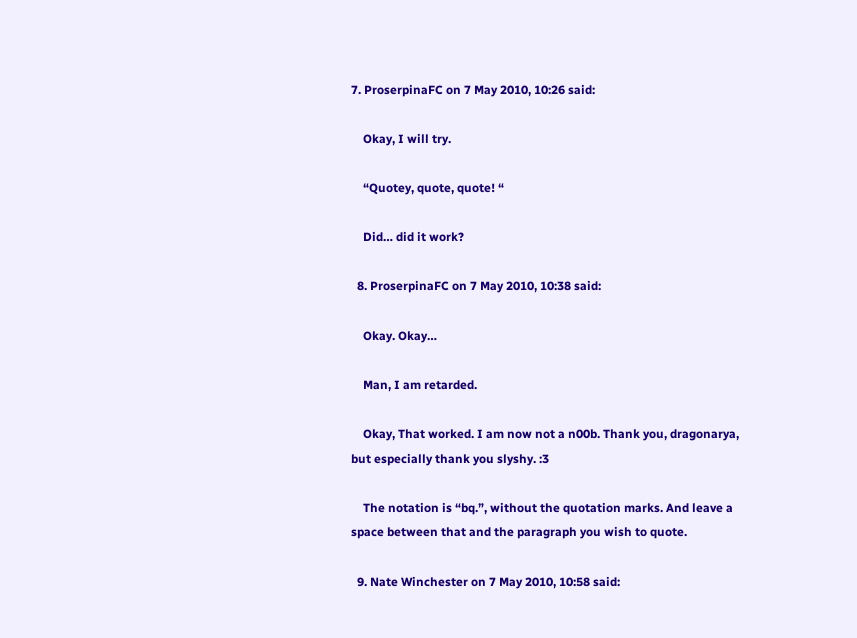7. ProserpinaFC on 7 May 2010, 10:26 said:

    Okay, I will try.

    “Quotey, quote, quote! “

    Did… did it work?

  8. ProserpinaFC on 7 May 2010, 10:38 said:

    Okay. Okay…

    Man, I am retarded.

    Okay, That worked. I am now not a n00b. Thank you, dragonarya, but especially thank you slyshy. :3

    The notation is “bq.”, without the quotation marks. And leave a space between that and the paragraph you wish to quote.

  9. Nate Winchester on 7 May 2010, 10:58 said: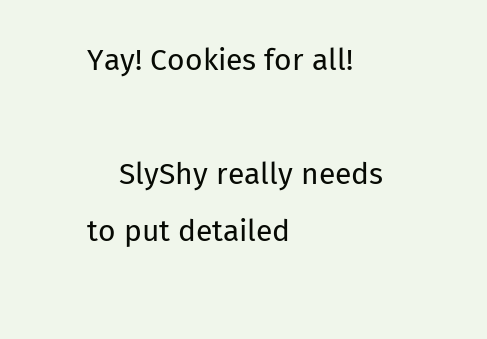Yay! Cookies for all!

    SlyShy really needs to put detailed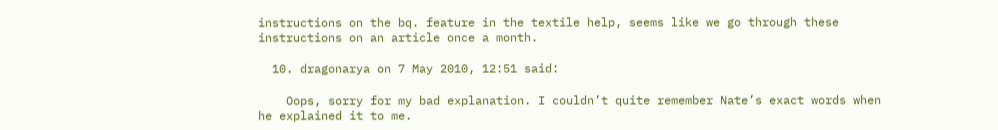instructions on the bq. feature in the textile help, seems like we go through these instructions on an article once a month.

  10. dragonarya on 7 May 2010, 12:51 said:

    Oops, sorry for my bad explanation. I couldn’t quite remember Nate’s exact words when he explained it to me.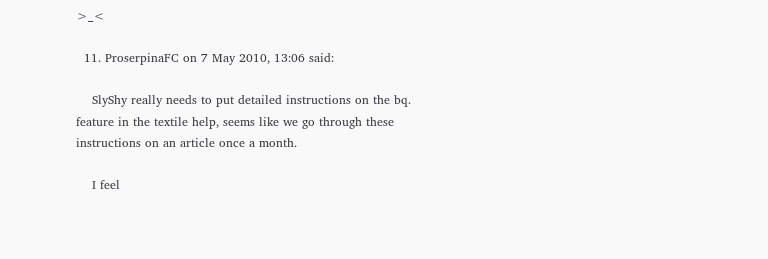>_<

  11. ProserpinaFC on 7 May 2010, 13:06 said:

    SlyShy really needs to put detailed instructions on the bq. feature in the textile help, seems like we go through these instructions on an article once a month.

    I feel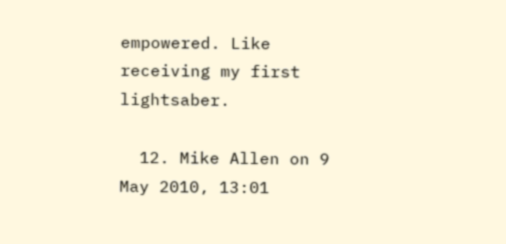empowered. Like receiving my first lightsaber.

  12. Mike Allen on 9 May 2010, 13:01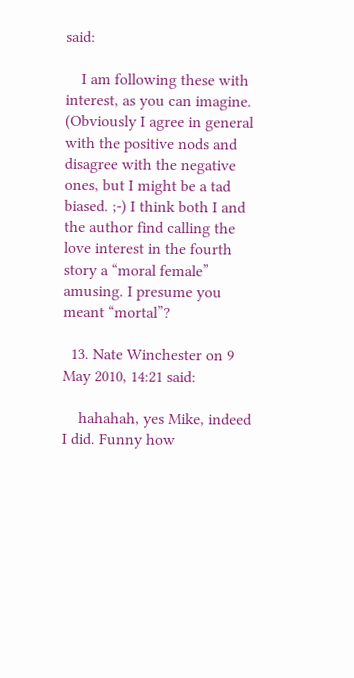said:

    I am following these with interest, as you can imagine. (Obviously I agree in general with the positive nods and disagree with the negative ones, but I might be a tad biased. ;-) I think both I and the author find calling the love interest in the fourth story a “moral female” amusing. I presume you meant “mortal”?

  13. Nate Winchester on 9 May 2010, 14:21 said:

    hahahah, yes Mike, indeed I did. Funny how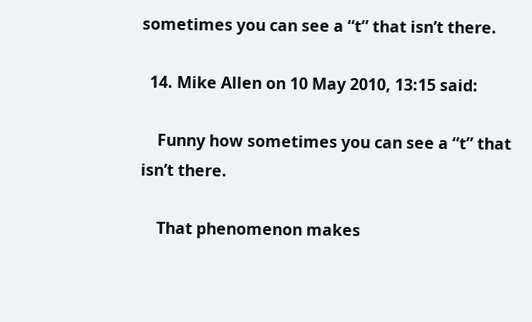sometimes you can see a “t” that isn’t there.

  14. Mike Allen on 10 May 2010, 13:15 said:

    Funny how sometimes you can see a “t” that isn’t there.

    That phenomenon makes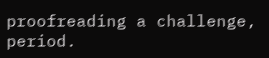proofreading a challenge, period.